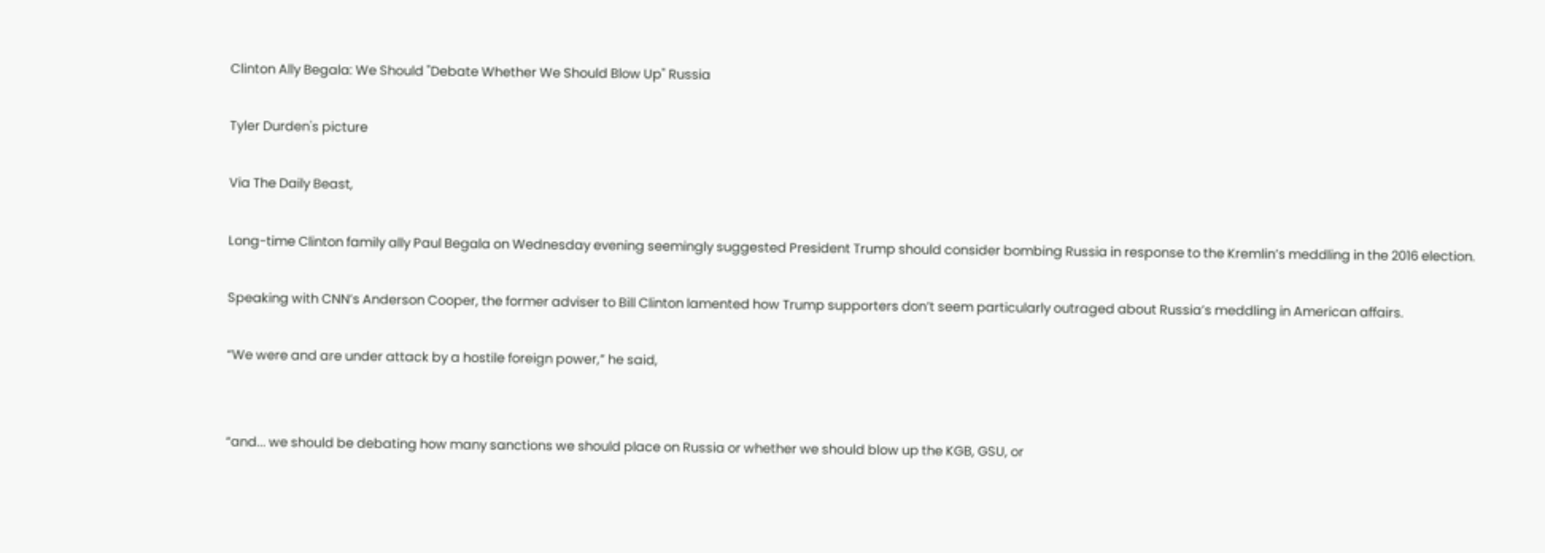Clinton Ally Begala: We Should "Debate Whether We Should Blow Up" Russia

Tyler Durden's picture

Via The Daily Beast,

Long-time Clinton family ally Paul Begala on Wednesday evening seemingly suggested President Trump should consider bombing Russia in response to the Kremlin’s meddling in the 2016 election.

Speaking with CNN’s Anderson Cooper, the former adviser to Bill Clinton lamented how Trump supporters don’t seem particularly outraged about Russia’s meddling in American affairs.

“We were and are under attack by a hostile foreign power,” he said,


“and... we should be debating how many sanctions we should place on Russia or whether we should blow up the KGB, GSU, or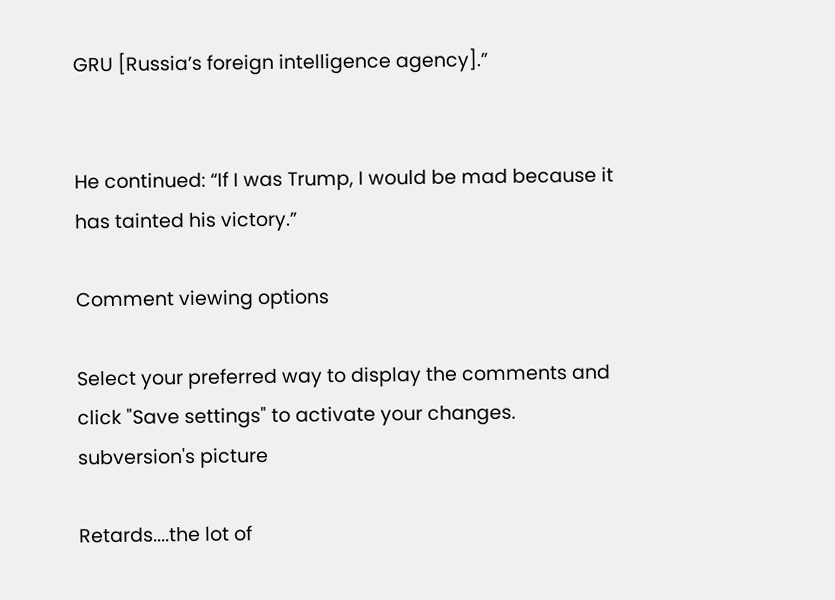GRU [Russia’s foreign intelligence agency].”


He continued: “If I was Trump, I would be mad because it has tainted his victory.”

Comment viewing options

Select your preferred way to display the comments and click "Save settings" to activate your changes.
subversion's picture

Retards....the lot of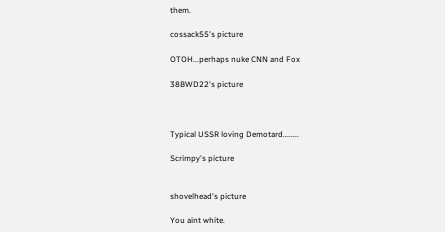them.

cossack55's picture

OTOH...perhaps nuke CNN and Fox

38BWD22's picture



Typical USSR loving Demotard........

Scrimpy's picture


shovelhead's picture

You aint white.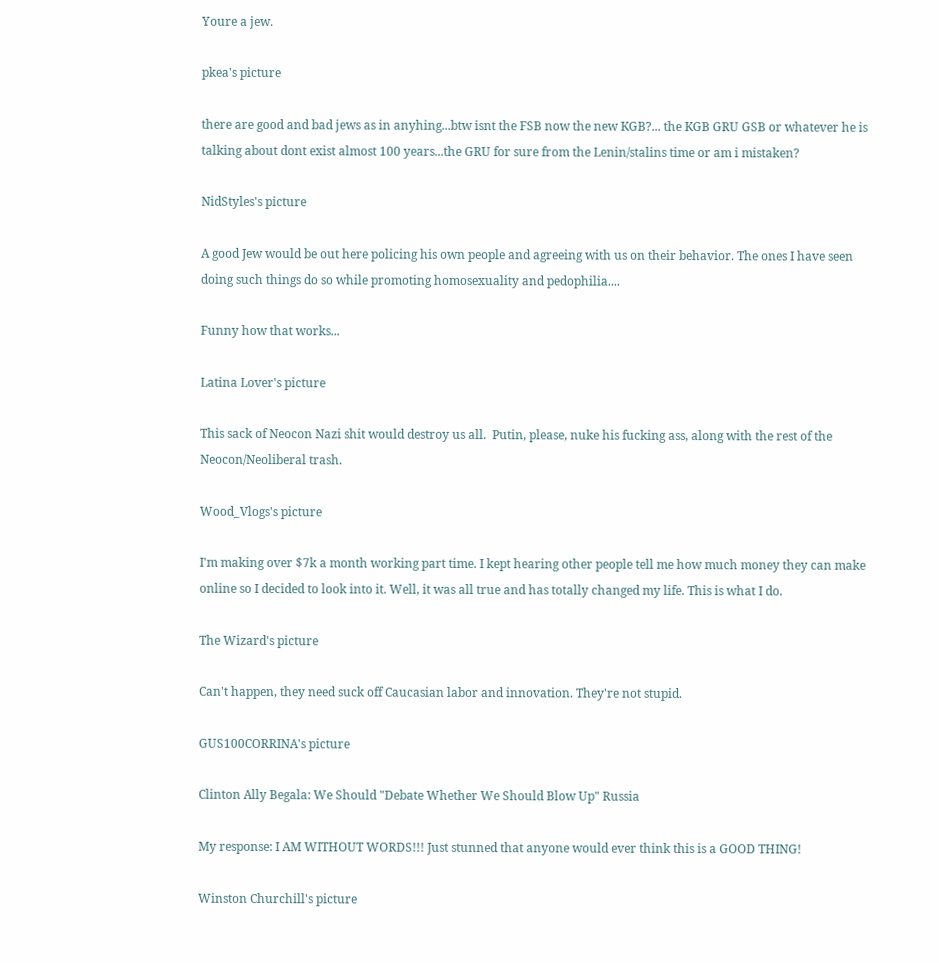Youre a jew.

pkea's picture

there are good and bad jews as in anyhing...btw isnt the FSB now the new KGB?... the KGB GRU GSB or whatever he is talking about dont exist almost 100 years...the GRU for sure from the Lenin/stalins time or am i mistaken?

NidStyles's picture

A good Jew would be out here policing his own people and agreeing with us on their behavior. The ones I have seen doing such things do so while promoting homosexuality and pedophilia....

Funny how that works...

Latina Lover's picture

This sack of Neocon Nazi shit would destroy us all.  Putin, please, nuke his fucking ass, along with the rest of the Neocon/Neoliberal trash.

Wood_Vlogs's picture

I'm making over $7k a month working part time. I kept hearing other people tell me how much money they can make online so I decided to look into it. Well, it was all true and has totally changed my life. This is what I do.

The Wizard's picture

Can't happen, they need suck off Caucasian labor and innovation. They're not stupid.

GUS100CORRINA's picture

Clinton Ally Begala: We Should "Debate Whether We Should Blow Up" Russia

My response: I AM WITHOUT WORDS!!! Just stunned that anyone would ever think this is a GOOD THING!

Winston Churchill's picture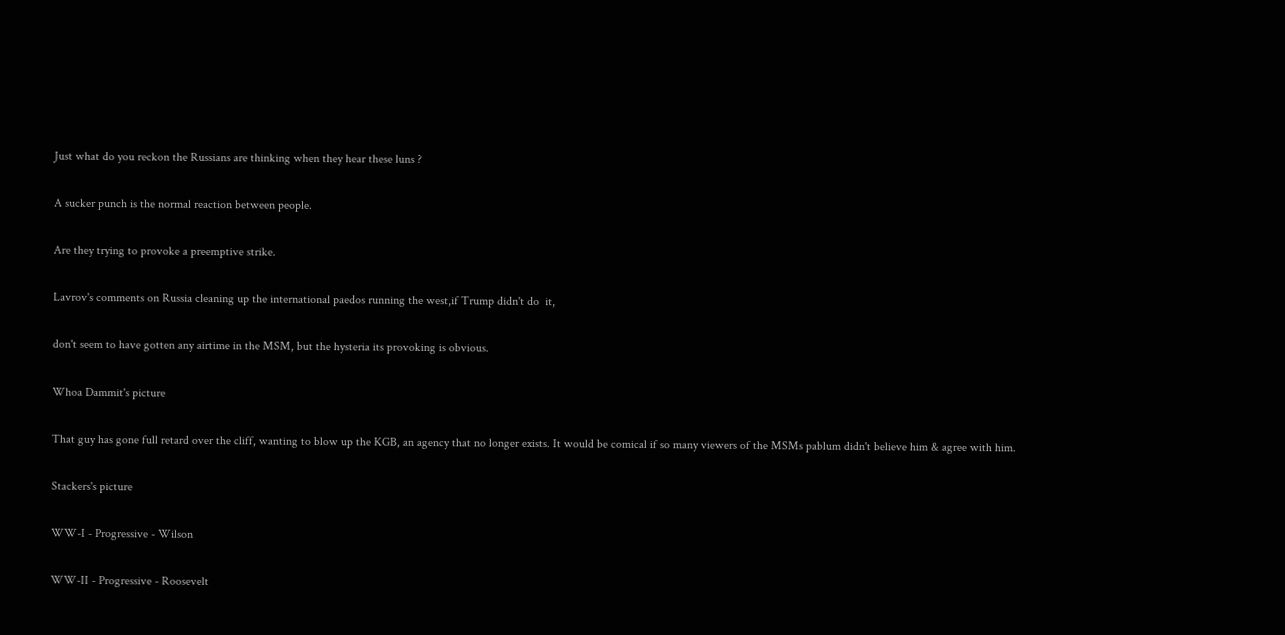Just what do you reckon the Russians are thinking when they hear these luns ?

A sucker punch is the normal reaction between people.

Are they trying to provoke a preemptive strike.

Lavrov's comments on Russia cleaning up the international paedos running the west,if Trump didn't do  it,

don't seem to have gotten any airtime in the MSM, but the hysteria its provoking is obvious.

Whoa Dammit's picture

That guy has gone full retard over the cliff, wanting to blow up the KGB, an agency that no longer exists. It would be comical if so many viewers of the MSMs pablum didn't believe him & agree with him.

Stackers's picture

WW-I - Progressive - Wilson

WW-II - Progressive - Roosevelt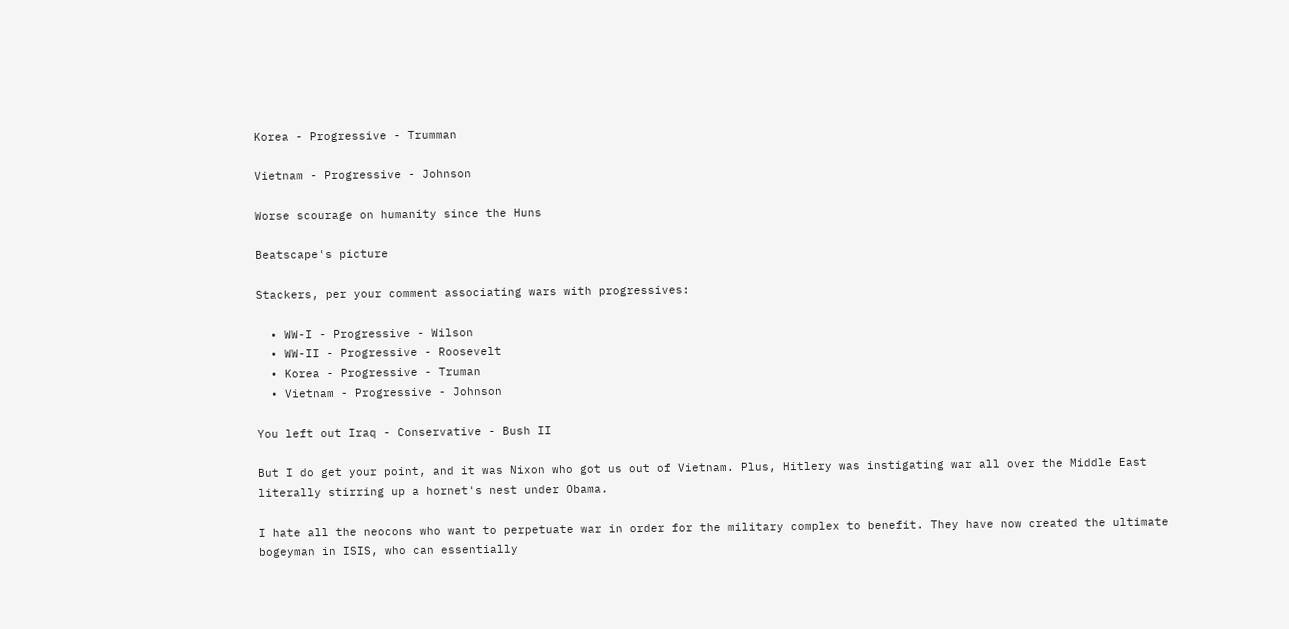Korea - Progressive - Trumman

Vietnam - Progressive - Johnson

Worse scourage on humanity since the Huns

Beatscape's picture

Stackers, per your comment associating wars with progressives:

  • WW-I - Progressive - Wilson
  • WW-II - Progressive - Roosevelt
  • Korea - Progressive - Truman
  • Vietnam - Progressive - Johnson

You left out Iraq - Conservative - Bush II

But I do get your point, and it was Nixon who got us out of Vietnam. Plus, Hitlery was instigating war all over the Middle East literally stirring up a hornet's nest under Obama.

I hate all the neocons who want to perpetuate war in order for the military complex to benefit. They have now created the ultimate bogeyman in ISIS, who can essentially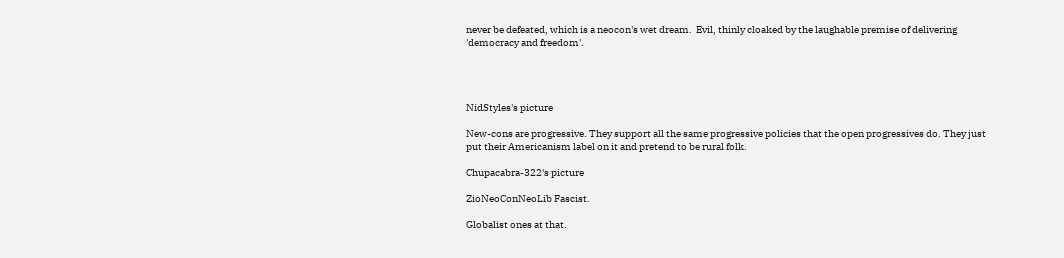never be defeated, which is a neocon's wet dream.  Evil, thinly cloaked by the laughable premise of delivering 'democracy and freedom'.




NidStyles's picture

New-cons are progressive. They support all the same progressive policies that the open progressives do. They just put their Americanism label on it and pretend to be rural folk.

Chupacabra-322's picture

ZioNeoConNeoLib Fascist.

Globalist ones at that.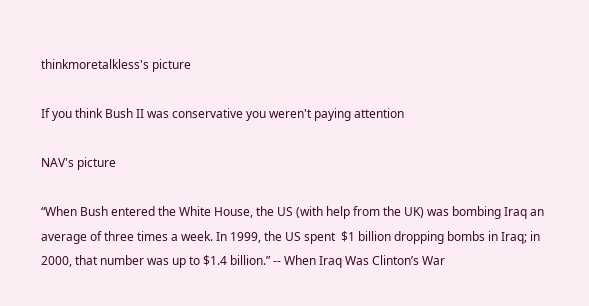thinkmoretalkless's picture

If you think Bush II was conservative you weren't paying attention

NAV's picture

“When Bush entered the White House, the US (with help from the UK) was bombing Iraq an average of three times a week. In 1999, the US spent  $1 billion dropping bombs in Iraq; in 2000, that number was up to $1.4 billion.” -- When Iraq Was Clinton’s War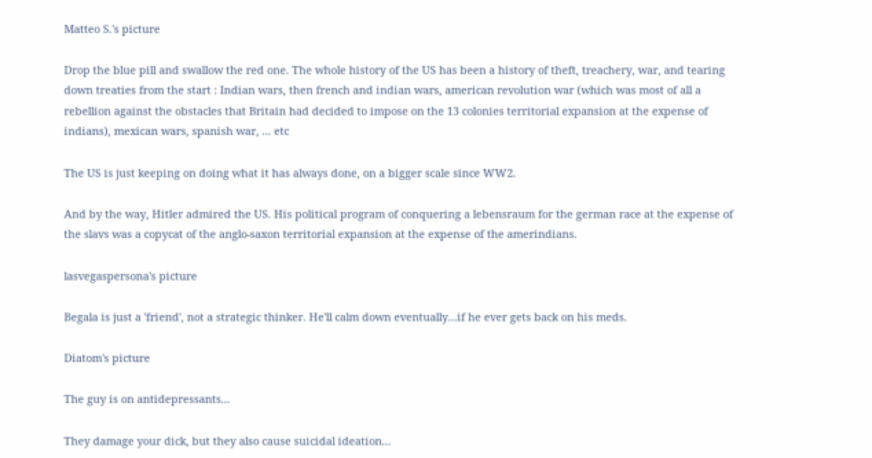Matteo S.'s picture

Drop the blue pill and swallow the red one. The whole history of the US has been a history of theft, treachery, war, and tearing down treaties from the start : Indian wars, then french and indian wars, american revolution war (which was most of all a rebellion against the obstacles that Britain had decided to impose on the 13 colonies territorial expansion at the expense of indians), mexican wars, spanish war, ... etc

The US is just keeping on doing what it has always done, on a bigger scale since WW2.

And by the way, Hitler admired the US. His political program of conquering a lebensraum for the german race at the expense of the slavs was a copycat of the anglo-saxon territorial expansion at the expense of the amerindians.

lasvegaspersona's picture

Begala is just a 'friend', not a strategic thinker. He'll calm down eventually...if he ever gets back on his meds.

Diatom's picture

The guy is on antidepressants...

They damage your dick, but they also cause suicidal ideation...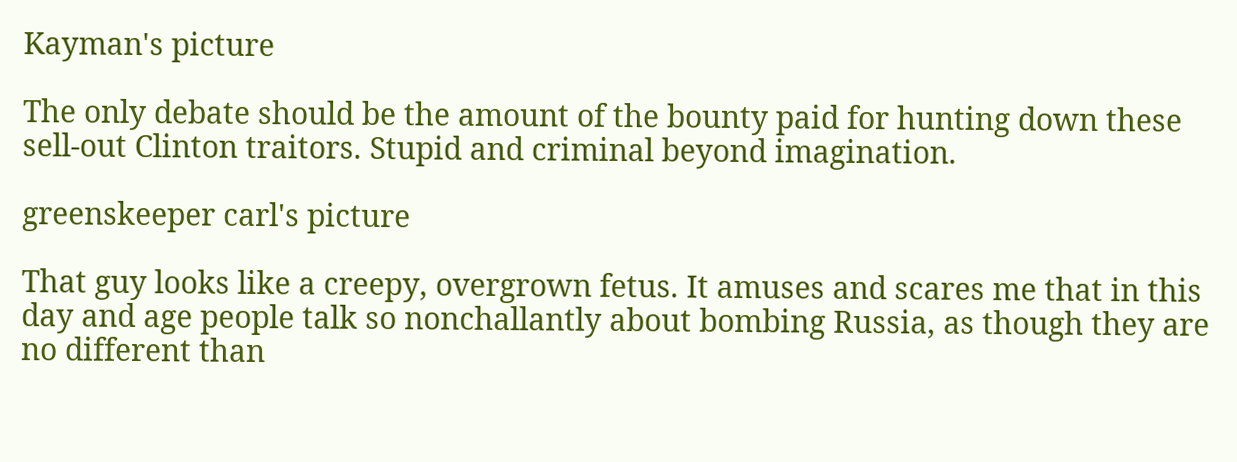Kayman's picture

The only debate should be the amount of the bounty paid for hunting down these sell-out Clinton traitors. Stupid and criminal beyond imagination.

greenskeeper carl's picture

That guy looks like a creepy, overgrown fetus. It amuses and scares me that in this day and age people talk so nonchallantly about bombing Russia, as though they are no different than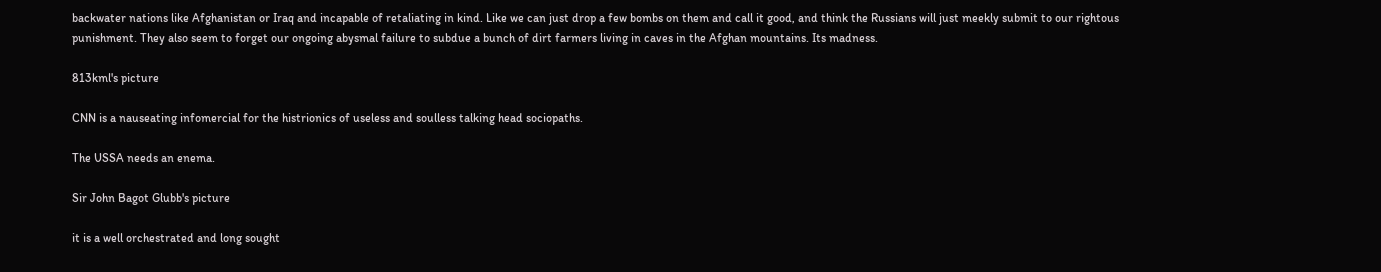backwater nations like Afghanistan or Iraq and incapable of retaliating in kind. Like we can just drop a few bombs on them and call it good, and think the Russians will just meekly submit to our rightous punishment. They also seem to forget our ongoing abysmal failure to subdue a bunch of dirt farmers living in caves in the Afghan mountains. Its madness.

813kml's picture

CNN is a nauseating infomercial for the histrionics of useless and soulless talking head sociopaths.

The USSA needs an enema.

Sir John Bagot Glubb's picture

it is a well orchestrated and long sought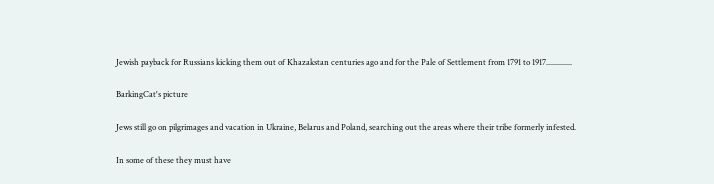Jewish payback for Russians kicking them out of Khazakstan centuries ago and for the Pale of Settlement from 1791 to 1917.............

BarkingCat's picture

Jews still go on pilgrimages and vacation in Ukraine, Belarus and Poland, searching out the areas where their tribe formerly infested.

In some of these they must have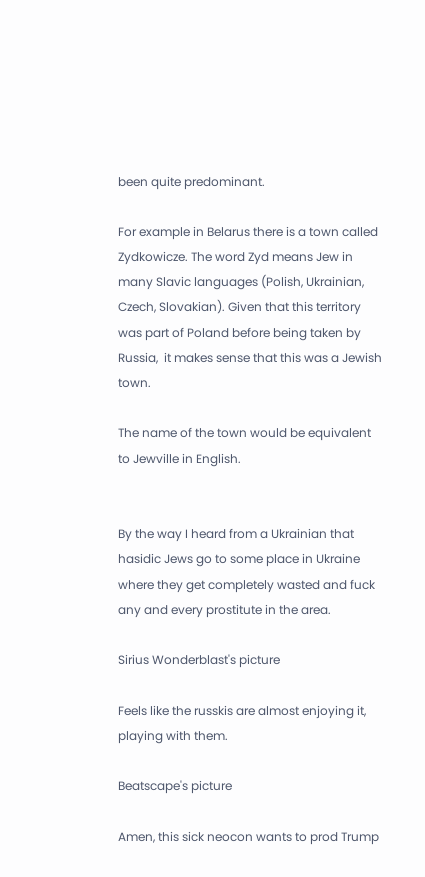been quite predominant.

For example in Belarus there is a town called Zydkowicze. The word Zyd means Jew in many Slavic languages (Polish, Ukrainian, Czech, Slovakian). Given that this territory was part of Poland before being taken by Russia,  it makes sense that this was a Jewish town.

The name of the town would be equivalent to Jewville in English.


By the way I heard from a Ukrainian that hasidic Jews go to some place in Ukraine where they get completely wasted and fuck any and every prostitute in the area.

Sirius Wonderblast's picture

Feels like the russkis are almost enjoying it, playing with them.

Beatscape's picture

Amen, this sick neocon wants to prod Trump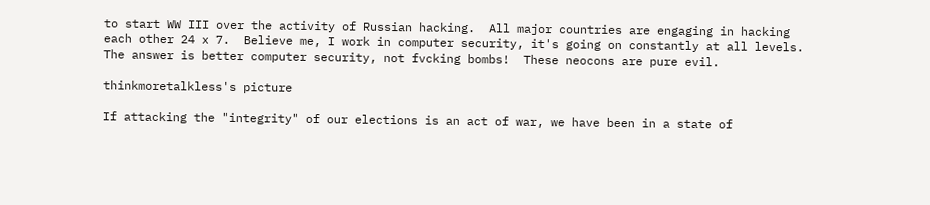to start WW III over the activity of Russian hacking.  All major countries are engaging in hacking each other 24 x 7.  Believe me, I work in computer security, it's going on constantly at all levels.  The answer is better computer security, not fvcking bombs!  These neocons are pure evil.

thinkmoretalkless's picture

If attacking the "integrity" of our elections is an act of war, we have been in a state of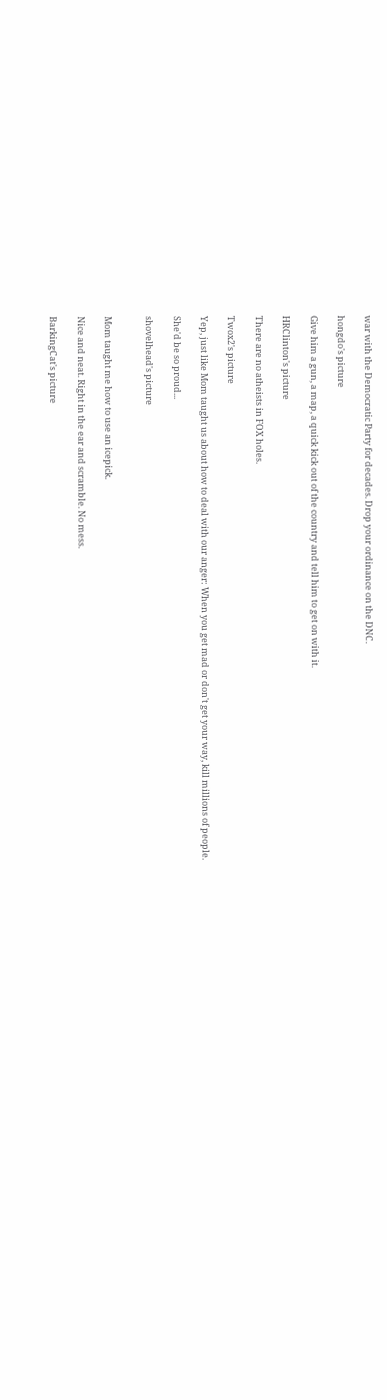war with the Democratic Party for decades. Drop your ordinance on the DNC.

hongdo's picture

Give him a gun, a map, a quick kick out of the country and tell him to get on with it.

HRClinton's picture

There are no atheists in FOX holes.

Twox2's picture

Yep, just like Mom taught us about how to deal with our anger: When you get mad or don't get your way, kill millions of people.

She'd be so proud...

shovelhead's picture


Mom taught me how to use an icepick.

Nice and neat. Right in the ear and scramble. No mess.

BarkingCat's picture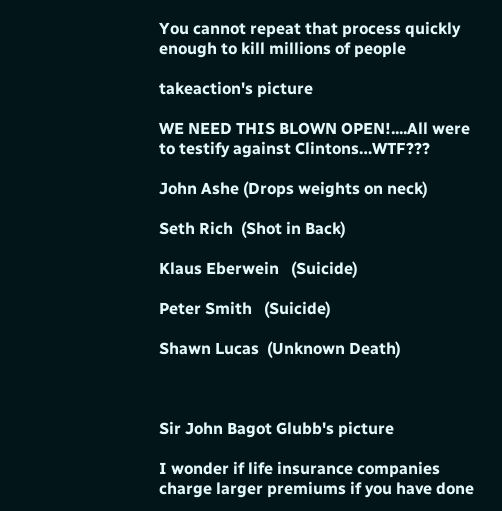You cannot repeat that process quickly enough to kill millions of people

takeaction's picture

WE NEED THIS BLOWN OPEN!....All were to testify against Clintons…WTF???

John Ashe (Drops weights on neck)

Seth Rich  (Shot in Back)

Klaus Eberwein   (Suicide)

Peter Smith   (Suicide)

Shawn Lucas  (Unknown Death)



Sir John Bagot Glubb's picture

I wonder if life insurance companies charge larger premiums if you have done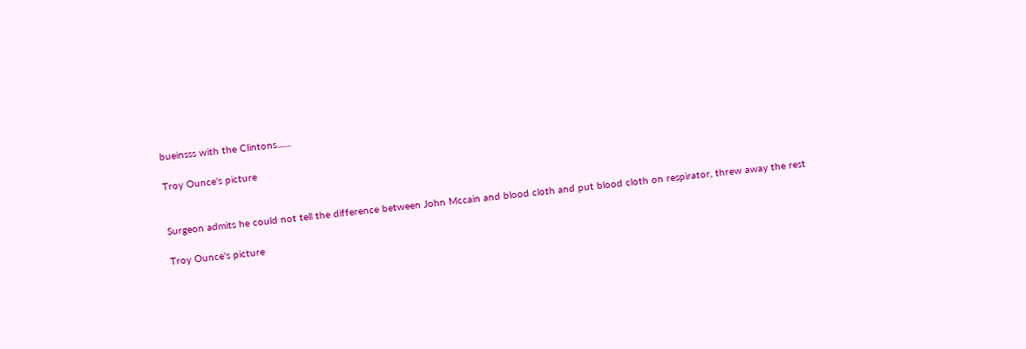bueinsss with the Clintons.......

Troy Ounce's picture


Surgeon admits he could not tell the difference between John Mccain and blood cloth and put blood cloth on respirator, threw away the rest

Troy Ounce's picture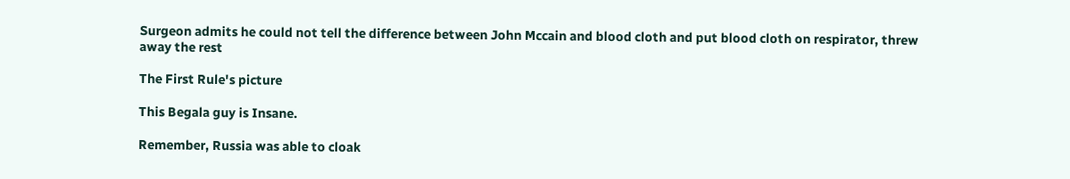Surgeon admits he could not tell the difference between John Mccain and blood cloth and put blood cloth on respirator, threw away the rest

The First Rule's picture

This Begala guy is Insane.

Remember, Russia was able to cloak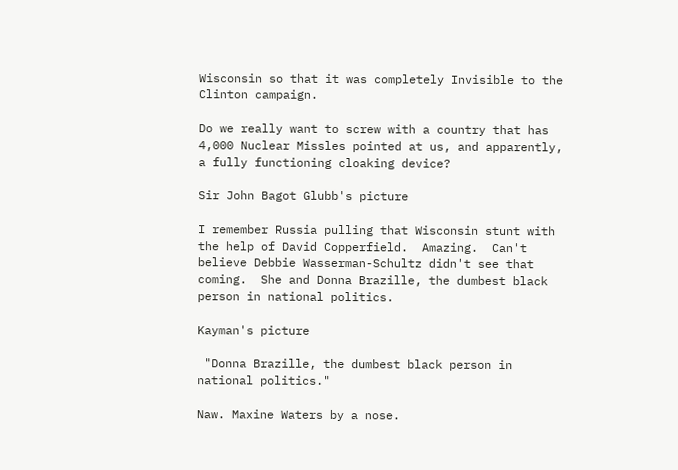Wisconsin so that it was completely Invisible to the Clinton campaign.

Do we really want to screw with a country that has 4,000 Nuclear Missles pointed at us, and apparently, a fully functioning cloaking device?

Sir John Bagot Glubb's picture

I remember Russia pulling that Wisconsin stunt with the help of David Copperfield.  Amazing.  Can't believe Debbie Wasserman-Schultz didn't see that coming.  She and Donna Brazille, the dumbest black person in national politics.

Kayman's picture

 "Donna Brazille, the dumbest black person in national politics."

Naw. Maxine Waters by a nose.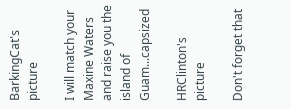BarkingCat's picture

I will match your Maxine Waters and raise you the island of Guam...capsized

HRClinton's picture

Don't forget that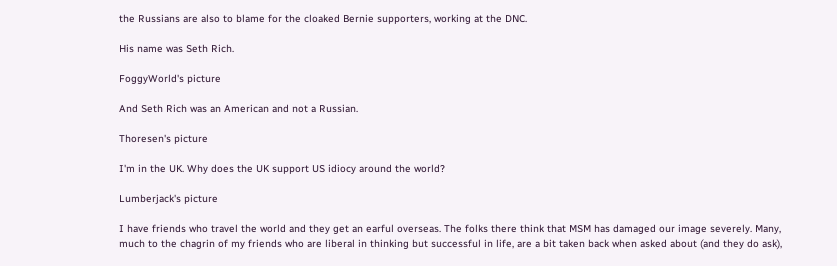the Russians are also to blame for the cloaked Bernie supporters, working at the DNC.

His name was Seth Rich.

FoggyWorld's picture

And Seth Rich was an American and not a Russian.

Thoresen's picture

I'm in the UK. Why does the UK support US idiocy around the world?

Lumberjack's picture

I have friends who travel the world and they get an earful overseas. The folks there think that MSM has damaged our image severely. Many, much to the chagrin of my friends who are liberal in thinking but successful in life, are a bit taken back when asked about (and they do ask),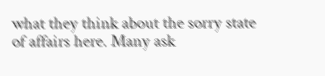what they think about the sorry state of affairs here. Many ask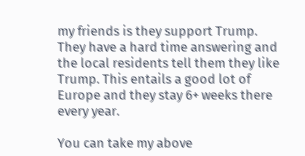my friends is they support Trump. They have a hard time answering and the local residents tell them they like Trump. This entails a good lot of Europe and they stay 6+ weeks there every year.

You can take my above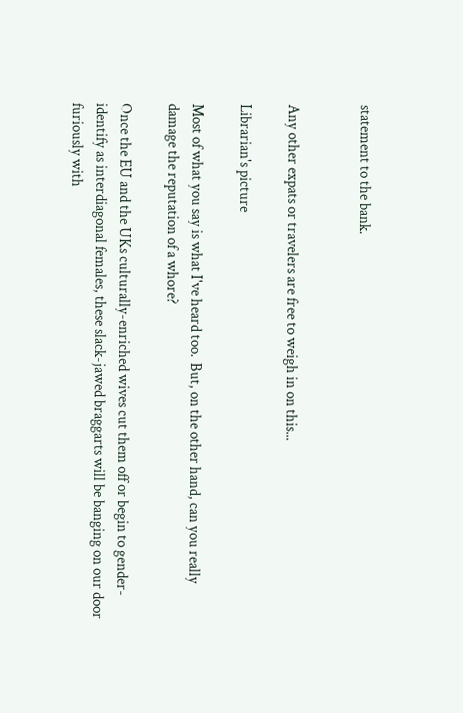statement to the bank.


Any other expats or travelers are free to weigh in on this...

Librarian's picture

Most of what you say is what I've heard too.  But, on the other hand, can you really damage the reputation of a whore?

Once the EU and the UKs culturally-enriched wives cut them off or begin to gender-identify as interdiagonal females, these slack-jawed braggarts will be banging on our door furiously with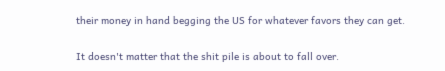their money in hand begging the US for whatever favors they can get.

It doesn't matter that the shit pile is about to fall over.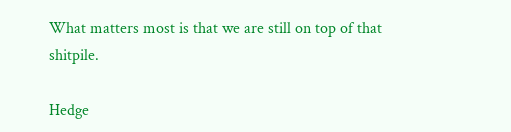What matters most is that we are still on top of that shitpile.

Hedge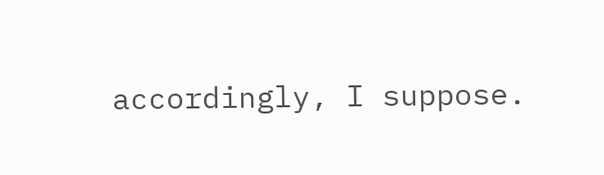accordingly, I suppose.